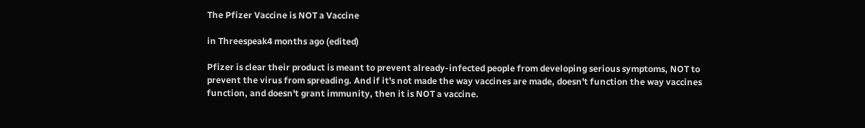The Pfizer Vaccine is NOT a Vaccine

in Threespeak4 months ago (edited)

Pfizer is clear their product is meant to prevent already-infected people from developing serious symptoms, NOT to prevent the virus from spreading. And if it's not made the way vaccines are made, doesn't function the way vaccines function, and doesn't grant immunity, then it is NOT a vaccine.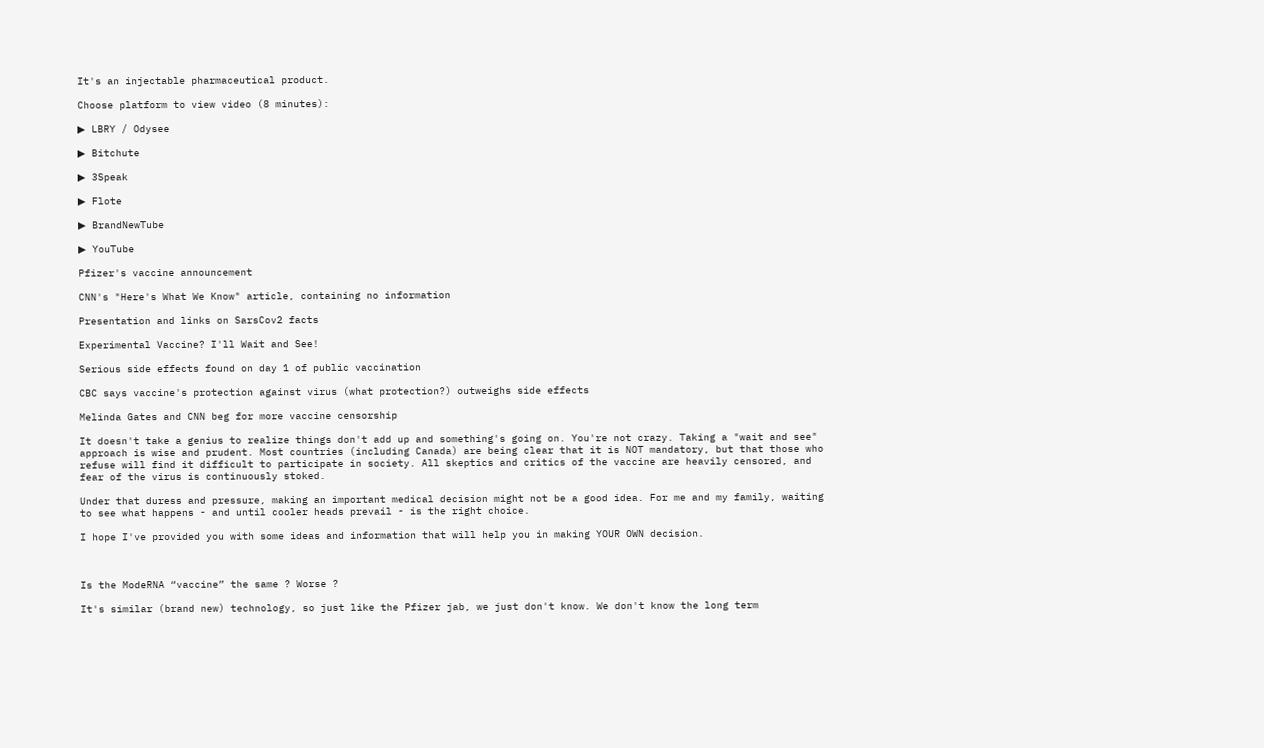It's an injectable pharmaceutical product.

Choose platform to view video (8 minutes):

▶ LBRY / Odysee

▶ Bitchute

▶ 3Speak

▶ Flote

▶ BrandNewTube

▶ YouTube

Pfizer's vaccine announcement

CNN's "Here's What We Know" article, containing no information

Presentation and links on SarsCov2 facts

Experimental Vaccine? I'll Wait and See!

Serious side effects found on day 1 of public vaccination

CBC says vaccine's protection against virus (what protection?) outweighs side effects

Melinda Gates and CNN beg for more vaccine censorship

It doesn't take a genius to realize things don't add up and something's going on. You're not crazy. Taking a "wait and see" approach is wise and prudent. Most countries (including Canada) are being clear that it is NOT mandatory, but that those who refuse will find it difficult to participate in society. All skeptics and critics of the vaccine are heavily censored, and fear of the virus is continuously stoked.

Under that duress and pressure, making an important medical decision might not be a good idea. For me and my family, waiting to see what happens - and until cooler heads prevail - is the right choice.

I hope I've provided you with some ideas and information that will help you in making YOUR OWN decision.



Is the ModeRNA “vaccine” the same ? Worse ?

It's similar (brand new) technology, so just like the Pfizer jab, we just don't know. We don't know the long term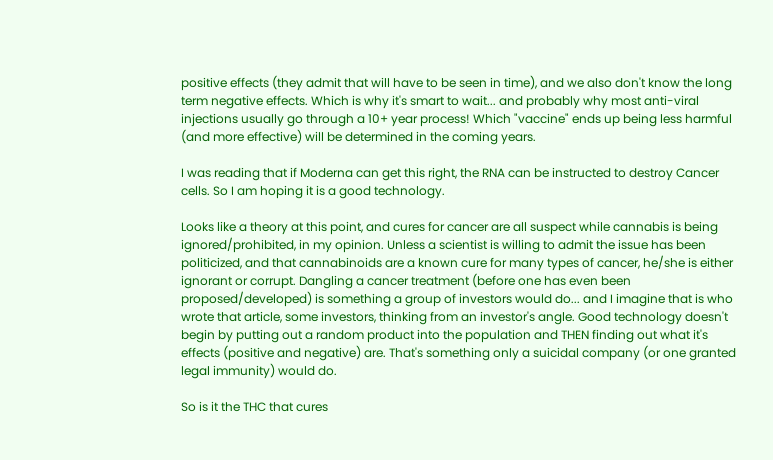positive effects (they admit that will have to be seen in time), and we also don't know the long term negative effects. Which is why it's smart to wait... and probably why most anti-viral injections usually go through a 10+ year process! Which "vaccine" ends up being less harmful (and more effective) will be determined in the coming years.

I was reading that if Moderna can get this right, the RNA can be instructed to destroy Cancer cells. So I am hoping it is a good technology.

Looks like a theory at this point, and cures for cancer are all suspect while cannabis is being ignored/prohibited, in my opinion. Unless a scientist is willing to admit the issue has been politicized, and that cannabinoids are a known cure for many types of cancer, he/she is either ignorant or corrupt. Dangling a cancer treatment (before one has even been proposed/developed) is something a group of investors would do... and I imagine that is who wrote that article, some investors, thinking from an investor's angle. Good technology doesn't begin by putting out a random product into the population and THEN finding out what it's effects (positive and negative) are. That's something only a suicidal company (or one granted legal immunity) would do.

So is it the THC that cures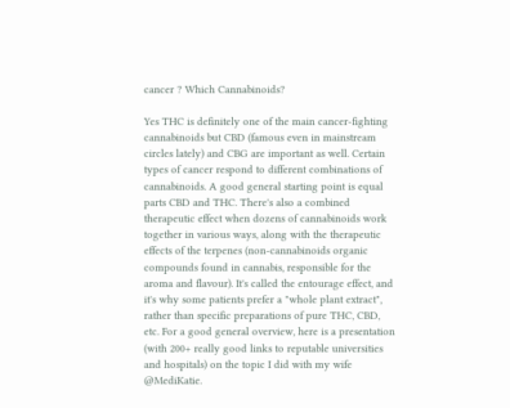cancer ? Which Cannabinoids?

Yes THC is definitely one of the main cancer-fighting cannabinoids but CBD (famous even in mainstream circles lately) and CBG are important as well. Certain types of cancer respond to different combinations of cannabinoids. A good general starting point is equal parts CBD and THC. There's also a combined therapeutic effect when dozens of cannabinoids work together in various ways, along with the therapeutic effects of the terpenes (non-cannabinoids organic compounds found in cannabis, responsible for the aroma and flavour). It's called the entourage effect, and it's why some patients prefer a "whole plant extract", rather than specific preparations of pure THC, CBD, etc. For a good general overview, here is a presentation (with 200+ really good links to reputable universities and hospitals) on the topic I did with my wife @MediKatie.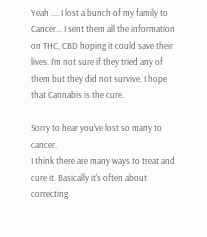Yeah .... I lost a bunch of my family to Cancer... I sent them all the information on THC, CBD hoping it could save their lives. I’m not sure if they tried any of them but they did not survive. I hope that Cannabis is the cure.

Sorry to hear you've lost so many to cancer.
I think there are many ways to treat and cure it. Basically it's often about correcting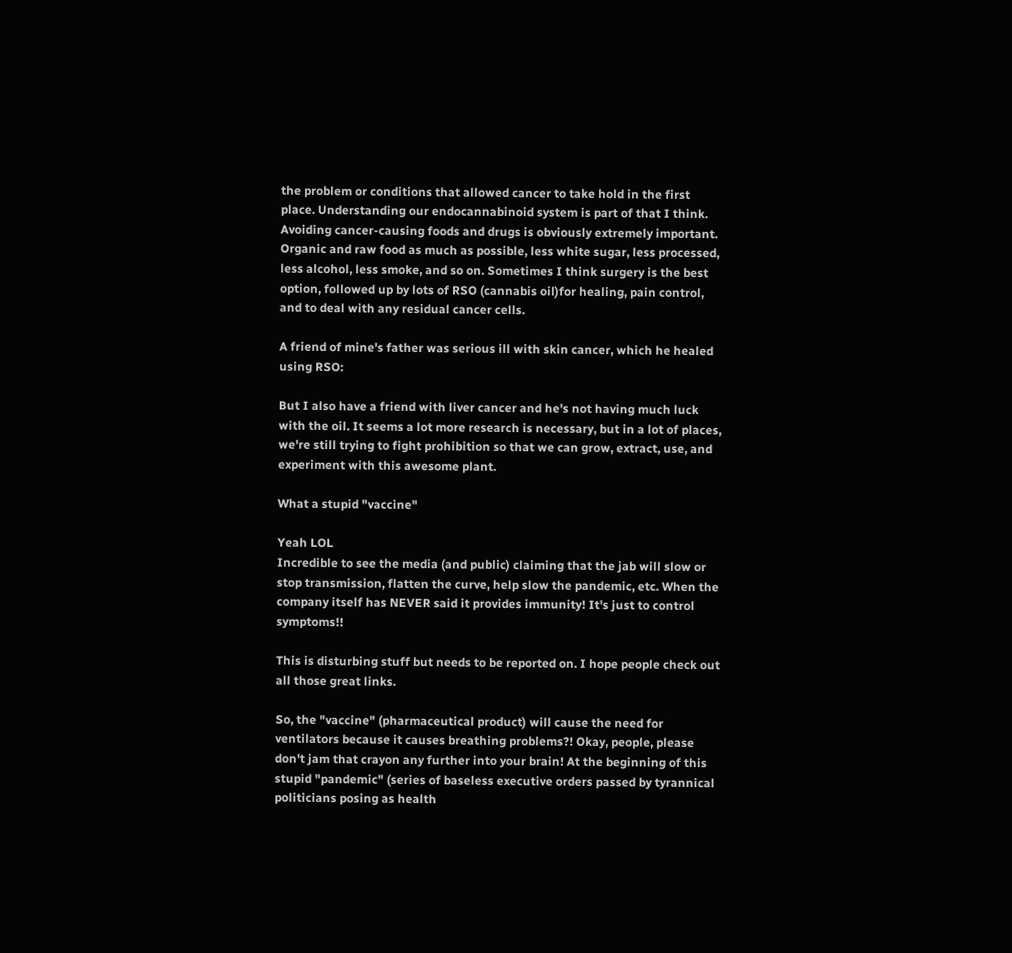the problem or conditions that allowed cancer to take hold in the first place. Understanding our endocannabinoid system is part of that I think. Avoiding cancer-causing foods and drugs is obviously extremely important. Organic and raw food as much as possible, less white sugar, less processed, less alcohol, less smoke, and so on. Sometimes I think surgery is the best option, followed up by lots of RSO (cannabis oil)for healing, pain control, and to deal with any residual cancer cells.

A friend of mine's father was serious ill with skin cancer, which he healed using RSO:

But I also have a friend with liver cancer and he's not having much luck with the oil. It seems a lot more research is necessary, but in a lot of places, we're still trying to fight prohibition so that we can grow, extract, use, and experiment with this awesome plant.

What a stupid "vaccine"

Yeah LOL
Incredible to see the media (and public) claiming that the jab will slow or stop transmission, flatten the curve, help slow the pandemic, etc. When the company itself has NEVER said it provides immunity! It's just to control symptoms!!

This is disturbing stuff but needs to be reported on. I hope people check out all those great links.

So, the "vaccine" (pharmaceutical product) will cause the need for ventilators because it causes breathing problems?! Okay, people, please don't jam that crayon any further into your brain! At the beginning of this stupid "pandemic" (series of baseless executive orders passed by tyrannical politicians posing as health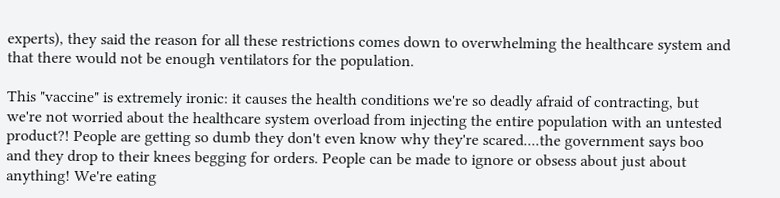experts), they said the reason for all these restrictions comes down to overwhelming the healthcare system and that there would not be enough ventilators for the population.

This "vaccine" is extremely ironic: it causes the health conditions we're so deadly afraid of contracting, but we're not worried about the healthcare system overload from injecting the entire population with an untested product?! People are getting so dumb they don't even know why they're scared....the government says boo and they drop to their knees begging for orders. People can be made to ignore or obsess about just about anything! We're eating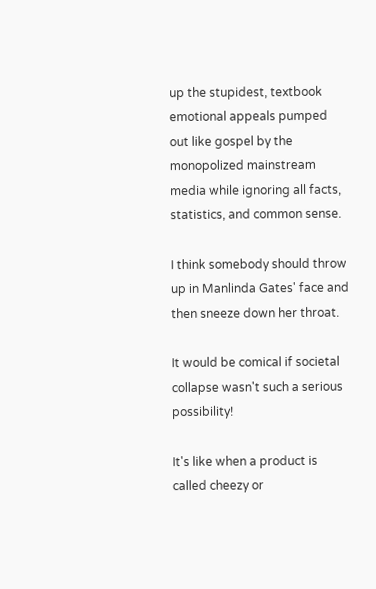up the stupidest, textbook emotional appeals pumped out like gospel by the monopolized mainstream media while ignoring all facts, statistics, and common sense.

I think somebody should throw up in Manlinda Gates' face and then sneeze down her throat.

It would be comical if societal collapse wasn't such a serious possibility!

It's like when a product is called cheezy or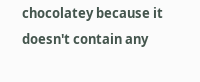chocolatey because it doesn't contain any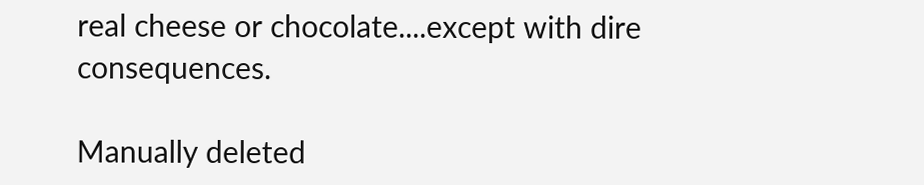real cheese or chocolate....except with dire consequences.

Manually deleted